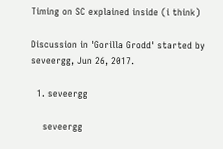Timing on SC explained inside (i think)

Discussion in 'Gorilla Grodd' started by seveergg, Jun 26, 2017.

  1. seveergg

    seveergg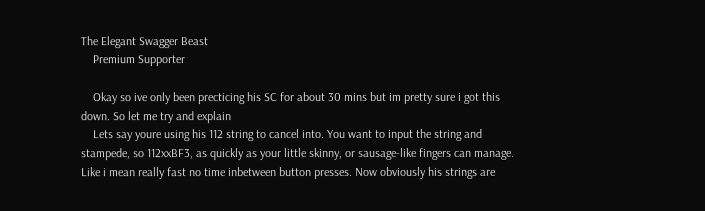The Elegant Swagger Beast
    Premium Supporter

    Okay so ive only been precticing his SC for about 30 mins but im pretty sure i got this down. So let me try and explain
    Lets say youre using his 112 string to cancel into. You want to input the string and stampede, so 112xxBF3, as quickly as your little skinny, or sausage-like fingers can manage. Like i mean really fast no time inbetween button presses. Now obviously his strings are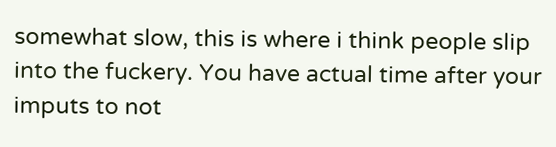somewhat slow, this is where i think people slip into the fuckery. You have actual time after your imputs to not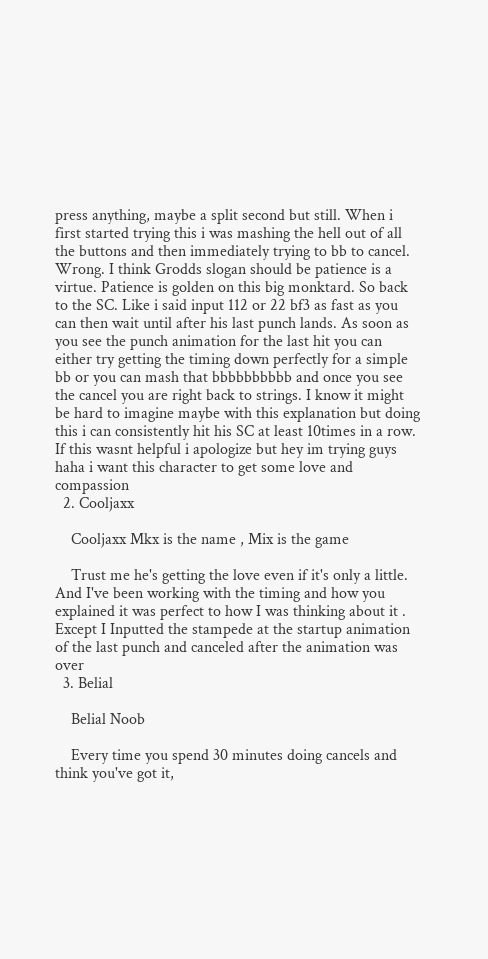press anything, maybe a split second but still. When i first started trying this i was mashing the hell out of all the buttons and then immediately trying to bb to cancel. Wrong. I think Grodds slogan should be patience is a virtue. Patience is golden on this big monktard. So back to the SC. Like i said input 112 or 22 bf3 as fast as you can then wait until after his last punch lands. As soon as you see the punch animation for the last hit you can either try getting the timing down perfectly for a simple bb or you can mash that bbbbbbbbbb and once you see the cancel you are right back to strings. I know it might be hard to imagine maybe with this explanation but doing this i can consistently hit his SC at least 10times in a row. If this wasnt helpful i apologize but hey im trying guys haha i want this character to get some love and compassion
  2. Cooljaxx

    Cooljaxx Mkx is the name , Mix is the game

    Trust me he's getting the love even if it's only a little. And I've been working with the timing and how you explained it was perfect to how I was thinking about it . Except I Inputted the stampede at the startup animation of the last punch and canceled after the animation was over
  3. Belial

    Belial Noob

    Every time you spend 30 minutes doing cancels and think you've got it,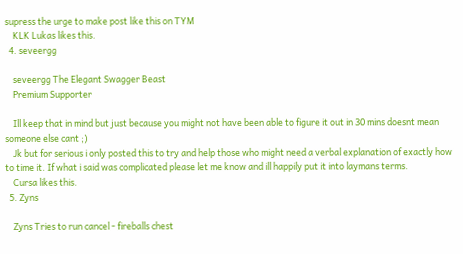supress the urge to make post like this on TYM
    KLK Lukas likes this.
  4. seveergg

    seveergg The Elegant Swagger Beast
    Premium Supporter

    Ill keep that in mind but just because you might not have been able to figure it out in 30 mins doesnt mean someone else cant ;)
    Jk but for serious i only posted this to try and help those who might need a verbal explanation of exactly how to time it. If what i said was complicated please let me know and ill happily put it into laymans terms.
    Cursa likes this.
  5. Zyns

    Zyns Tries to run cancel - fireballs chest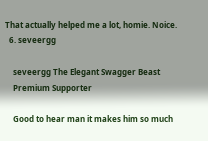That actually helped me a lot, homie. Noice.
  6. seveergg

    seveergg The Elegant Swagger Beast
    Premium Supporter

    Good to hear man it makes him so much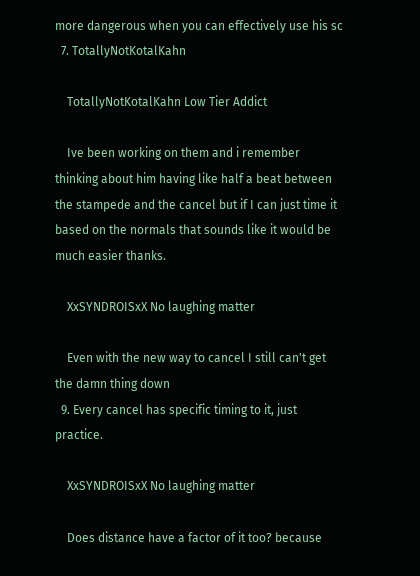more dangerous when you can effectively use his sc
  7. TotallyNotKotalKahn

    TotallyNotKotalKahn Low Tier Addict

    Ive been working on them and i remember thinking about him having like half a beat between the stampede and the cancel but if I can just time it based on the normals that sounds like it would be much easier thanks.

    XxSYNDROISxX No laughing matter

    Even with the new way to cancel I still can't get the damn thing down
  9. Every cancel has specific timing to it, just practice.

    XxSYNDROISxX No laughing matter

    Does distance have a factor of it too? because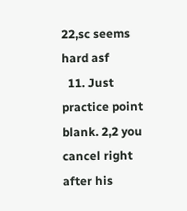22,sc seems hard asf
  11. Just practice point blank. 2,2 you cancel right after his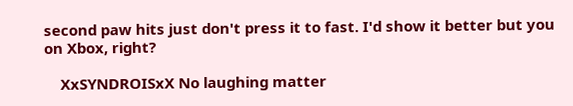second paw hits just don't press it to fast. I'd show it better but you on Xbox, right?

    XxSYNDROISxX No laughing matter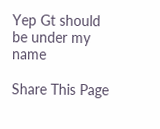Yep Gt should be under my name

Share This Page